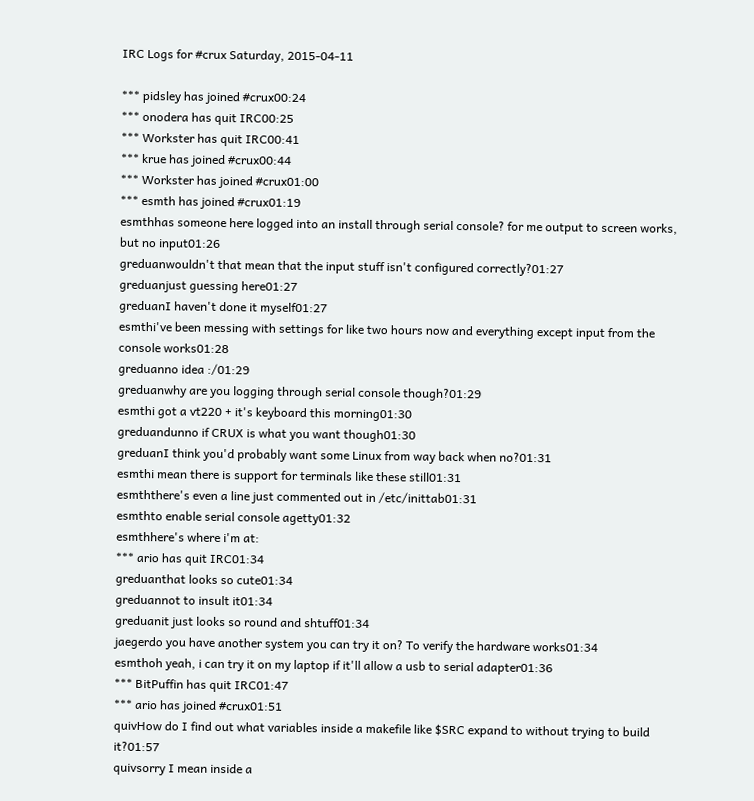IRC Logs for #crux Saturday, 2015-04-11

*** pidsley has joined #crux00:24
*** onodera has quit IRC00:25
*** Workster has quit IRC00:41
*** krue has joined #crux00:44
*** Workster has joined #crux01:00
*** esmth has joined #crux01:19
esmthhas someone here logged into an install through serial console? for me output to screen works, but no input01:26
greduanwouldn't that mean that the input stuff isn't configured correctly?01:27
greduanjust guessing here01:27
greduanI haven't done it myself01:27
esmthi've been messing with settings for like two hours now and everything except input from the console works01:28
greduanno idea :/01:29
greduanwhy are you logging through serial console though?01:29
esmthi got a vt220 + it's keyboard this morning01:30
greduandunno if CRUX is what you want though01:30
greduanI think you'd probably want some Linux from way back when no?01:31
esmthi mean there is support for terminals like these still01:31
esmththere's even a line just commented out in /etc/inittab01:31
esmthto enable serial console agetty01:32
esmthhere's where i'm at:
*** ario has quit IRC01:34
greduanthat looks so cute01:34
greduannot to insult it01:34
greduanit just looks so round and shtuff01:34
jaegerdo you have another system you can try it on? To verify the hardware works01:34
esmthoh yeah, i can try it on my laptop if it'll allow a usb to serial adapter01:36
*** BitPuffin has quit IRC01:47
*** ario has joined #crux01:51
quivHow do I find out what variables inside a makefile like $SRC expand to without trying to build it?01:57
quivsorry I mean inside a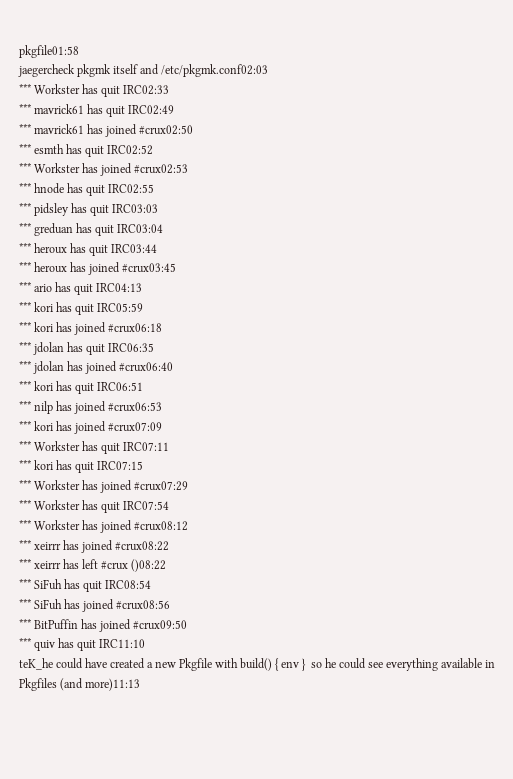pkgfile01:58
jaegercheck pkgmk itself and /etc/pkgmk.conf02:03
*** Workster has quit IRC02:33
*** mavrick61 has quit IRC02:49
*** mavrick61 has joined #crux02:50
*** esmth has quit IRC02:52
*** Workster has joined #crux02:53
*** hnode has quit IRC02:55
*** pidsley has quit IRC03:03
*** greduan has quit IRC03:04
*** heroux has quit IRC03:44
*** heroux has joined #crux03:45
*** ario has quit IRC04:13
*** kori has quit IRC05:59
*** kori has joined #crux06:18
*** jdolan has quit IRC06:35
*** jdolan has joined #crux06:40
*** kori has quit IRC06:51
*** nilp has joined #crux06:53
*** kori has joined #crux07:09
*** Workster has quit IRC07:11
*** kori has quit IRC07:15
*** Workster has joined #crux07:29
*** Workster has quit IRC07:54
*** Workster has joined #crux08:12
*** xeirrr has joined #crux08:22
*** xeirrr has left #crux ()08:22
*** SiFuh has quit IRC08:54
*** SiFuh has joined #crux08:56
*** BitPuffin has joined #crux09:50
*** quiv has quit IRC11:10
teK_he could have created a new Pkgfile with build() { env }  so he could see everything available in Pkgfiles (and more)11:13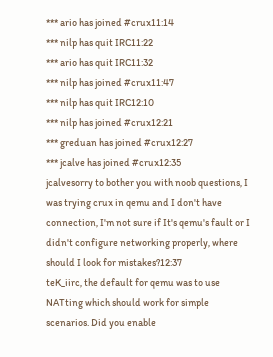*** ario has joined #crux11:14
*** nilp has quit IRC11:22
*** ario has quit IRC11:32
*** nilp has joined #crux11:47
*** nilp has quit IRC12:10
*** nilp has joined #crux12:21
*** greduan has joined #crux12:27
*** jcalve has joined #crux12:35
jcalvesorry to bother you with noob questions, I was trying crux in qemu and I don't have connection, I'm not sure if It's qemu's fault or I didn't configure networking properly, where should I look for mistakes?12:37
teK_iirc, the default for qemu was to use NATting which should work for simple scenarios. Did you enable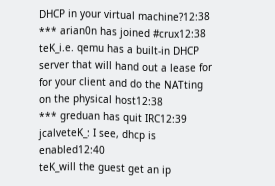DHCP in your virtual machine?12:38
*** arian0n has joined #crux12:38
teK_i.e. qemu has a built-in DHCP server that will hand out a lease for for your client and do the NATting on the physical host12:38
*** greduan has quit IRC12:39
jcalveteK_: I see, dhcp is enabled12:40
teK_will the guest get an ip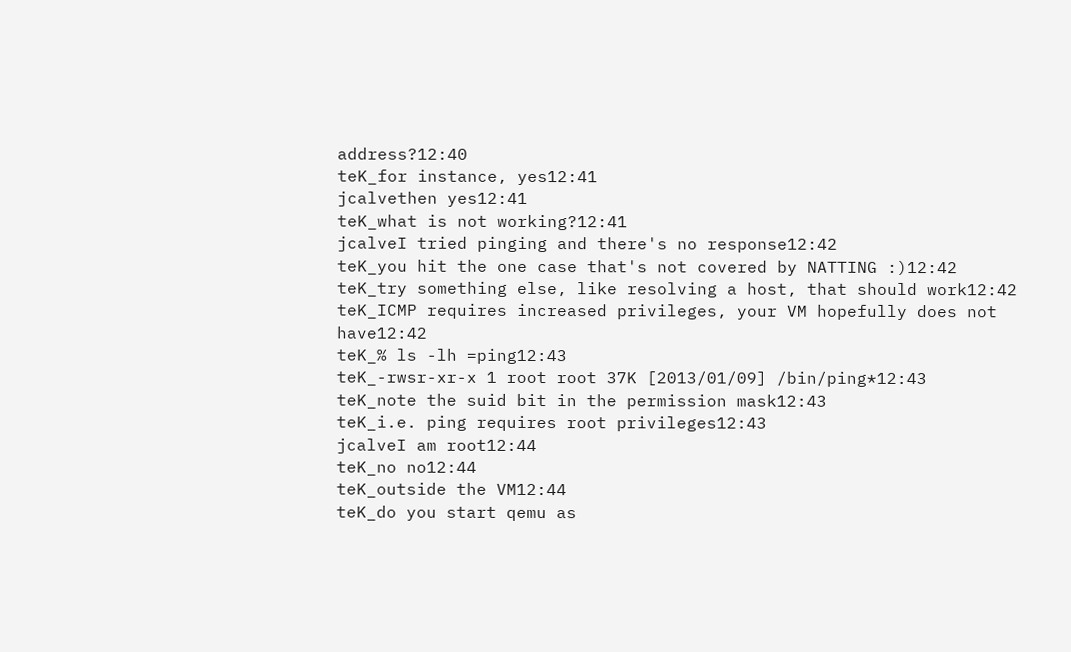address?12:40
teK_for instance, yes12:41
jcalvethen yes12:41
teK_what is not working?12:41
jcalveI tried pinging and there's no response12:42
teK_you hit the one case that's not covered by NATTING :)12:42
teK_try something else, like resolving a host, that should work12:42
teK_ICMP requires increased privileges, your VM hopefully does not have12:42
teK_% ls -lh =ping12:43
teK_-rwsr-xr-x 1 root root 37K [2013/01/09] /bin/ping*12:43
teK_note the suid bit in the permission mask12:43
teK_i.e. ping requires root privileges12:43
jcalveI am root12:44
teK_no no12:44
teK_outside the VM12:44
teK_do you start qemu as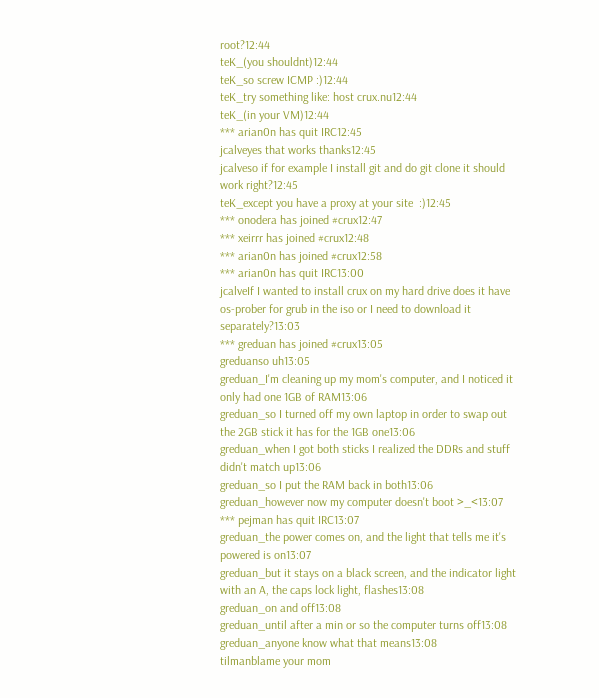root?12:44
teK_(you shouldnt)12:44
teK_so screw ICMP :)12:44
teK_try something like: host crux.nu12:44
teK_(in your VM)12:44
*** arian0n has quit IRC12:45
jcalveyes that works thanks12:45
jcalveso if for example I install git and do git clone it should work right?12:45
teK_except you have a proxy at your site  :)12:45
*** onodera has joined #crux12:47
*** xeirrr has joined #crux12:48
*** arian0n has joined #crux12:58
*** arian0n has quit IRC13:00
jcalveIf I wanted to install crux on my hard drive does it have os-prober for grub in the iso or I need to download it separately?13:03
*** greduan has joined #crux13:05
greduanso uh13:05
greduan_I'm cleaning up my mom's computer, and I noticed it only had one 1GB of RAM13:06
greduan_so I turned off my own laptop in order to swap out the 2GB stick it has for the 1GB one13:06
greduan_when I got both sticks I realized the DDRs and stuff didn't match up13:06
greduan_so I put the RAM back in both13:06
greduan_however now my computer doesn't boot >_<13:07
*** pejman has quit IRC13:07
greduan_the power comes on, and the light that tells me it's powered is on13:07
greduan_but it stays on a black screen, and the indicator light with an A, the caps lock light, flashes13:08
greduan_on and off13:08
greduan_until after a min or so the computer turns off13:08
greduan_anyone know what that means13:08
tilmanblame your mom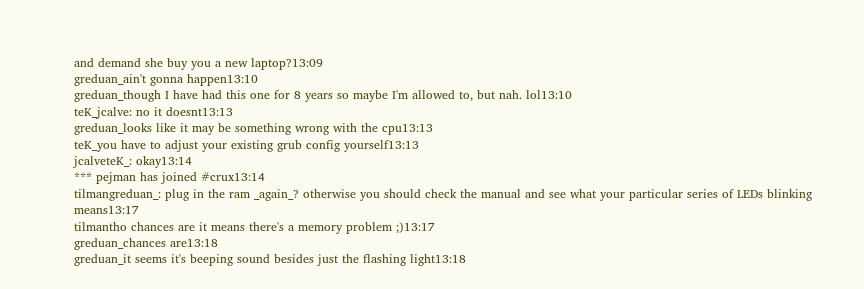and demand she buy you a new laptop?13:09
greduan_ain't gonna happen13:10
greduan_though I have had this one for 8 years so maybe I'm allowed to, but nah. lol13:10
teK_jcalve: no it doesnt13:13
greduan_looks like it may be something wrong with the cpu13:13
teK_you have to adjust your existing grub config yourself13:13
jcalveteK_: okay13:14
*** pejman has joined #crux13:14
tilmangreduan_: plug in the ram _again_? otherwise you should check the manual and see what your particular series of LEDs blinking means13:17
tilmantho chances are it means there's a memory problem ;)13:17
greduan_chances are13:18
greduan_it seems it's beeping sound besides just the flashing light13:18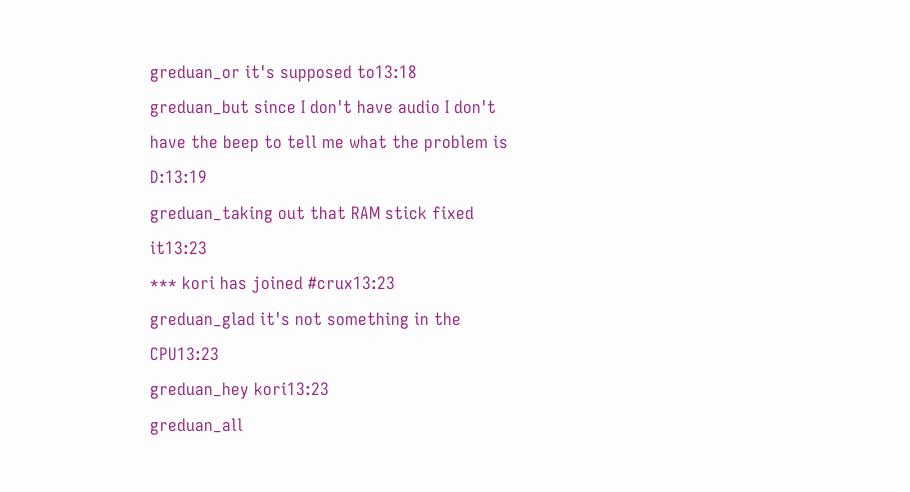greduan_or it's supposed to13:18
greduan_but since I don't have audio I don't have the beep to tell me what the problem is D:13:19
greduan_taking out that RAM stick fixed it13:23
*** kori has joined #crux13:23
greduan_glad it's not something in the CPU13:23
greduan_hey kori13:23
greduan_all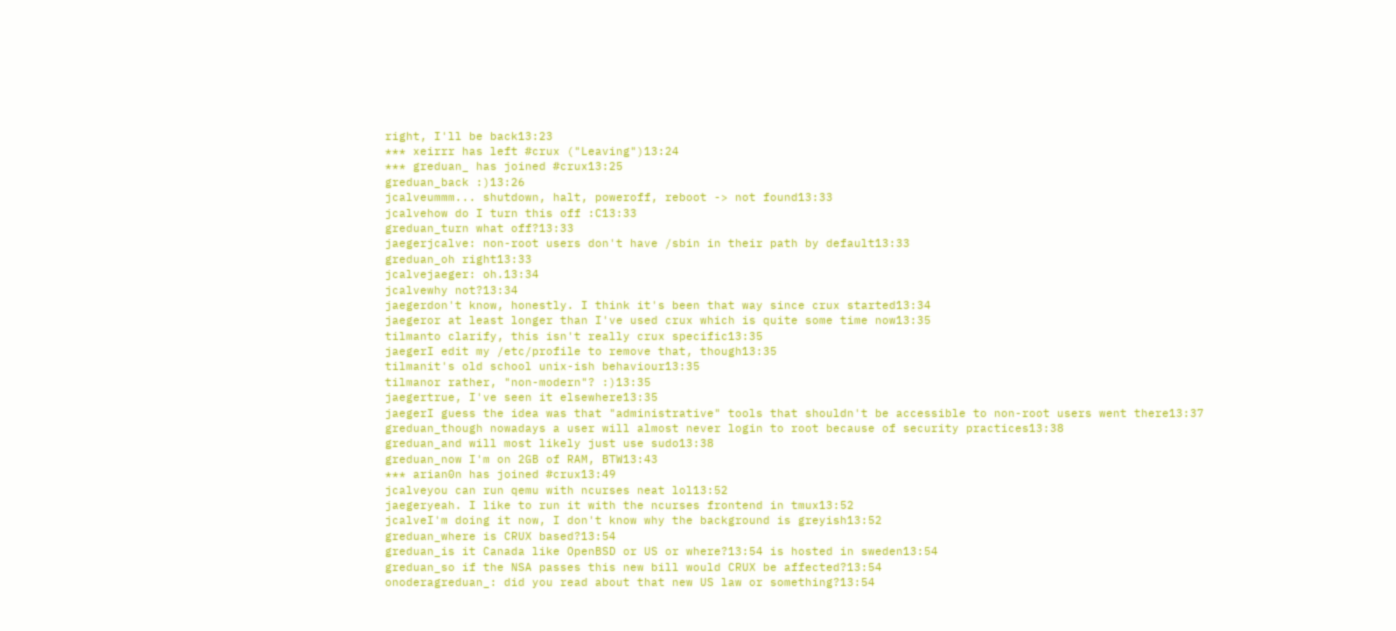right, I'll be back13:23
*** xeirrr has left #crux ("Leaving")13:24
*** greduan_ has joined #crux13:25
greduan_back :)13:26
jcalveummm... shutdown, halt, poweroff, reboot -> not found13:33
jcalvehow do I turn this off :C13:33
greduan_turn what off?13:33
jaegerjcalve: non-root users don't have /sbin in their path by default13:33
greduan_oh right13:33
jcalvejaeger: oh.13:34
jcalvewhy not?13:34
jaegerdon't know, honestly. I think it's been that way since crux started13:34
jaegeror at least longer than I've used crux which is quite some time now13:35
tilmanto clarify, this isn't really crux specific13:35
jaegerI edit my /etc/profile to remove that, though13:35
tilmanit's old school unix-ish behaviour13:35
tilmanor rather, "non-modern"? :)13:35
jaegertrue, I've seen it elsewhere13:35
jaegerI guess the idea was that "administrative" tools that shouldn't be accessible to non-root users went there13:37
greduan_though nowadays a user will almost never login to root because of security practices13:38
greduan_and will most likely just use sudo13:38
greduan_now I'm on 2GB of RAM, BTW13:43
*** arian0n has joined #crux13:49
jcalveyou can run qemu with ncurses neat lol13:52
jaegeryeah. I like to run it with the ncurses frontend in tmux13:52
jcalveI'm doing it now, I don't know why the background is greyish13:52
greduan_where is CRUX based?13:54
greduan_is it Canada like OpenBSD or US or where?13:54 is hosted in sweden13:54
greduan_so if the NSA passes this new bill would CRUX be affected?13:54
onoderagreduan_: did you read about that new US law or something?13:54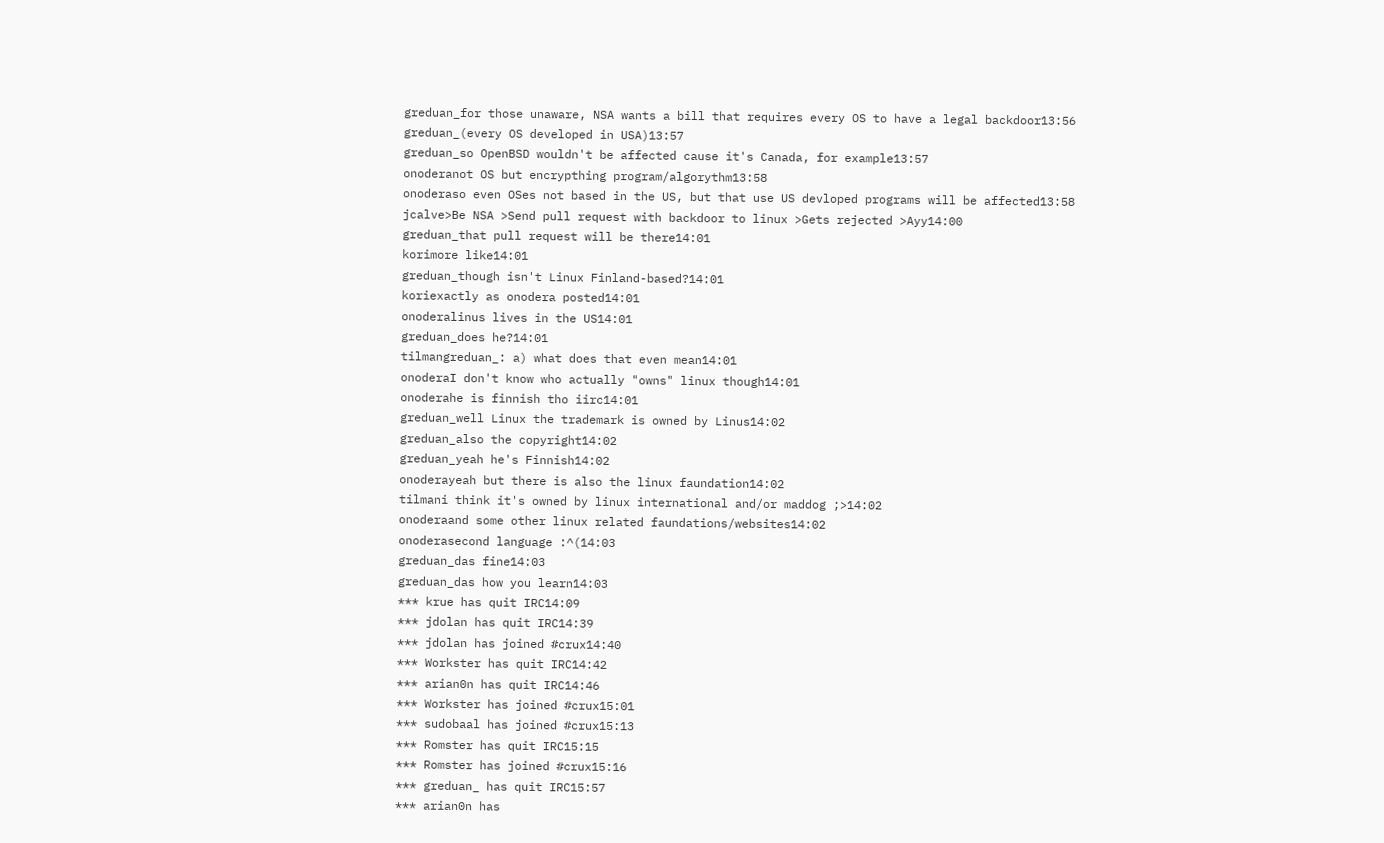greduan_for those unaware, NSA wants a bill that requires every OS to have a legal backdoor13:56
greduan_(every OS developed in USA)13:57
greduan_so OpenBSD wouldn't be affected cause it's Canada, for example13:57
onoderanot OS but encrypthing program/algorythm13:58
onoderaso even OSes not based in the US, but that use US devloped programs will be affected13:58
jcalve>Be NSA >Send pull request with backdoor to linux >Gets rejected >Ayy14:00
greduan_that pull request will be there14:01
korimore like14:01
greduan_though isn't Linux Finland-based?14:01
koriexactly as onodera posted14:01
onoderalinus lives in the US14:01
greduan_does he?14:01
tilmangreduan_: a) what does that even mean14:01
onoderaI don't know who actually "owns" linux though14:01
onoderahe is finnish tho iirc14:01
greduan_well Linux the trademark is owned by Linus14:02
greduan_also the copyright14:02
greduan_yeah he's Finnish14:02
onoderayeah but there is also the linux faundation14:02
tilmani think it's owned by linux international and/or maddog ;>14:02
onoderaand some other linux related faundations/websites14:02
onoderasecond language :^(14:03
greduan_das fine14:03
greduan_das how you learn14:03
*** krue has quit IRC14:09
*** jdolan has quit IRC14:39
*** jdolan has joined #crux14:40
*** Workster has quit IRC14:42
*** arian0n has quit IRC14:46
*** Workster has joined #crux15:01
*** sudobaal has joined #crux15:13
*** Romster has quit IRC15:15
*** Romster has joined #crux15:16
*** greduan_ has quit IRC15:57
*** arian0n has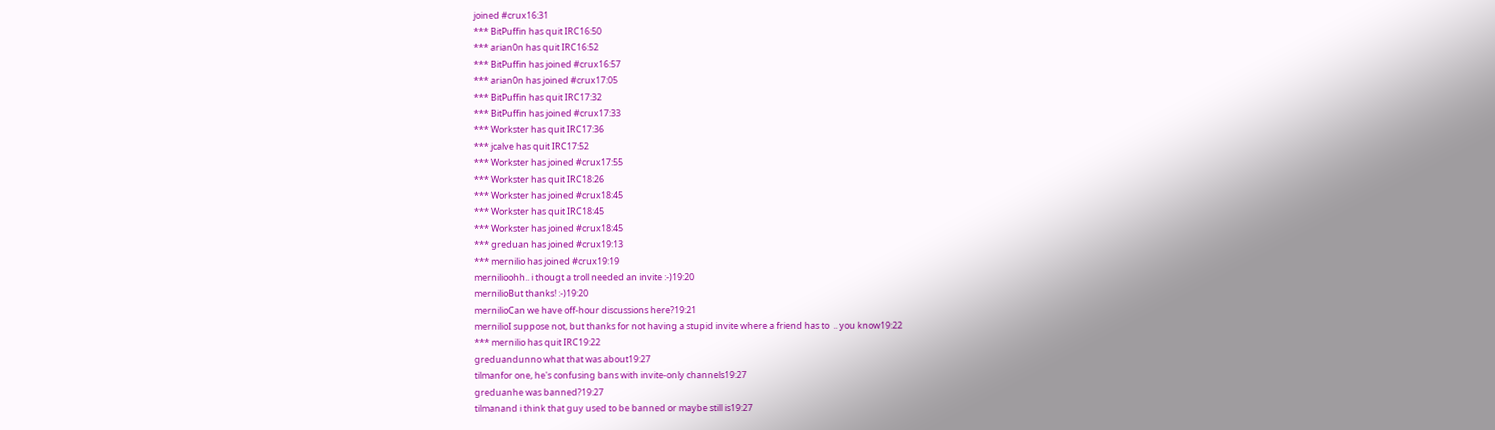joined #crux16:31
*** BitPuffin has quit IRC16:50
*** arian0n has quit IRC16:52
*** BitPuffin has joined #crux16:57
*** arian0n has joined #crux17:05
*** BitPuffin has quit IRC17:32
*** BitPuffin has joined #crux17:33
*** Workster has quit IRC17:36
*** jcalve has quit IRC17:52
*** Workster has joined #crux17:55
*** Workster has quit IRC18:26
*** Workster has joined #crux18:45
*** Workster has quit IRC18:45
*** Workster has joined #crux18:45
*** greduan has joined #crux19:13
*** mernilio has joined #crux19:19
mernilioohh.. i thougt a troll needed an invite :-)19:20
mernilioBut thanks! :-)19:20
mernilioCan we have off-hour discussions here?19:21
mernilioI suppose not, but thanks for not having a stupid invite where a friend has to  .. you know19:22
*** mernilio has quit IRC19:22
greduandunno what that was about19:27
tilmanfor one, he's confusing bans with invite-only channels19:27
greduanhe was banned?19:27
tilmanand i think that guy used to be banned or maybe still is19:27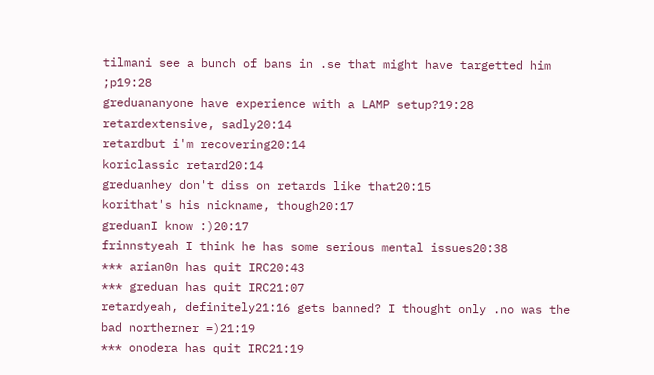tilmani see a bunch of bans in .se that might have targetted him ;p19:28
greduananyone have experience with a LAMP setup?19:28
retardextensive, sadly20:14
retardbut i'm recovering20:14
koriclassic retard20:14
greduanhey don't diss on retards like that20:15
korithat's his nickname, though20:17
greduanI know :)20:17
frinnstyeah I think he has some serious mental issues20:38
*** arian0n has quit IRC20:43
*** greduan has quit IRC21:07
retardyeah, definitely21:16 gets banned? I thought only .no was the bad northerner =)21:19
*** onodera has quit IRC21:19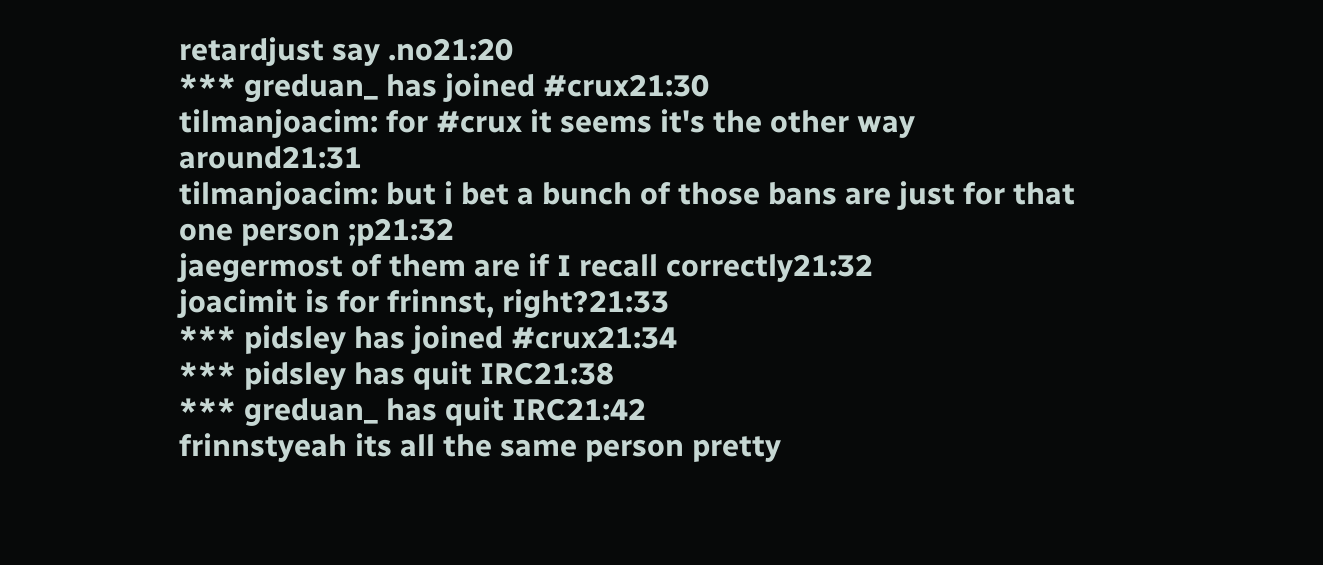retardjust say .no21:20
*** greduan_ has joined #crux21:30
tilmanjoacim: for #crux it seems it's the other way around21:31
tilmanjoacim: but i bet a bunch of those bans are just for that one person ;p21:32
jaegermost of them are if I recall correctly21:32
joacimit is for frinnst, right?21:33
*** pidsley has joined #crux21:34
*** pidsley has quit IRC21:38
*** greduan_ has quit IRC21:42
frinnstyeah its all the same person pretty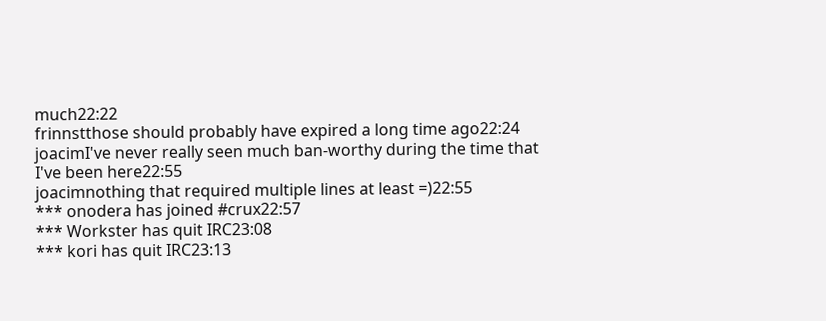much22:22
frinnstthose should probably have expired a long time ago22:24
joacimI've never really seen much ban-worthy during the time that I've been here22:55
joacimnothing that required multiple lines at least =)22:55
*** onodera has joined #crux22:57
*** Workster has quit IRC23:08
*** kori has quit IRC23:13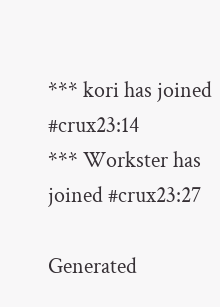*** kori has joined #crux23:14
*** Workster has joined #crux23:27

Generated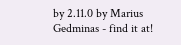by 2.11.0 by Marius Gedminas - find it at!